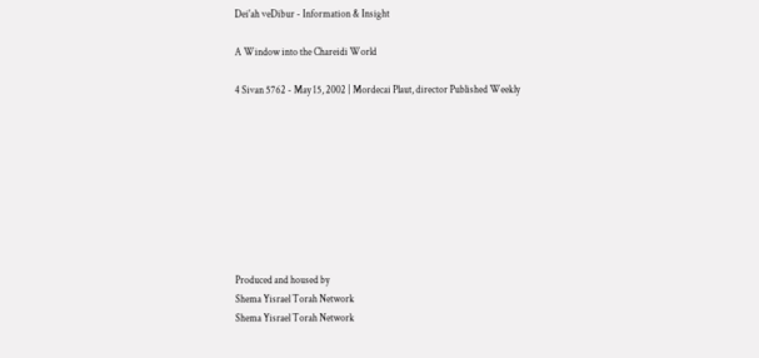Dei'ah veDibur - Information & Insight

A Window into the Chareidi World

4 Sivan 5762 - May 15, 2002 | Mordecai Plaut, director Published Weekly









Produced and housed by
Shema Yisrael Torah Network
Shema Yisrael Torah Network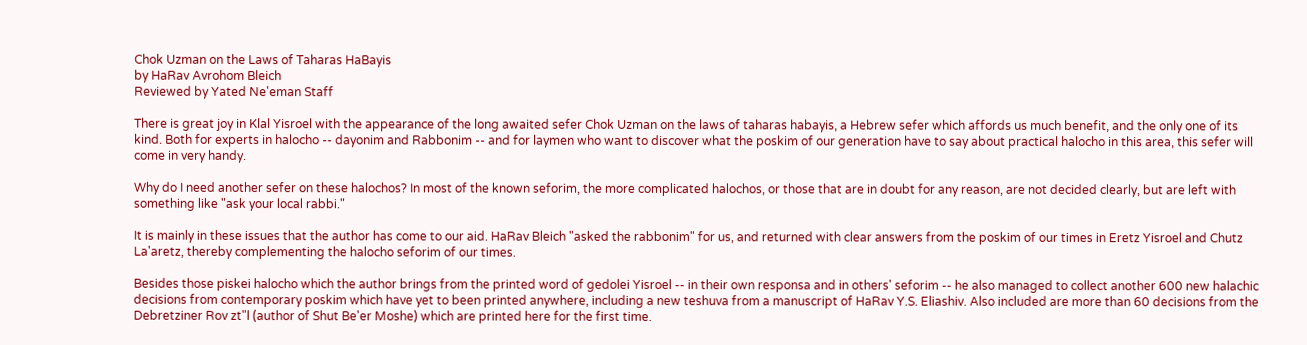Chok Uzman on the Laws of Taharas HaBayis
by HaRav Avrohom Bleich
Reviewed by Yated Ne'eman Staff

There is great joy in Klal Yisroel with the appearance of the long awaited sefer Chok Uzman on the laws of taharas habayis, a Hebrew sefer which affords us much benefit, and the only one of its kind. Both for experts in halocho -- dayonim and Rabbonim -- and for laymen who want to discover what the poskim of our generation have to say about practical halocho in this area, this sefer will come in very handy.

Why do I need another sefer on these halochos? In most of the known seforim, the more complicated halochos, or those that are in doubt for any reason, are not decided clearly, but are left with something like "ask your local rabbi."

It is mainly in these issues that the author has come to our aid. HaRav Bleich "asked the rabbonim" for us, and returned with clear answers from the poskim of our times in Eretz Yisroel and Chutz La'aretz, thereby complementing the halocho seforim of our times.

Besides those piskei halocho which the author brings from the printed word of gedolei Yisroel -- in their own responsa and in others' seforim -- he also managed to collect another 600 new halachic decisions from contemporary poskim which have yet to been printed anywhere, including a new teshuva from a manuscript of HaRav Y.S. Eliashiv. Also included are more than 60 decisions from the Debretziner Rov zt"l (author of Shut Be'er Moshe) which are printed here for the first time.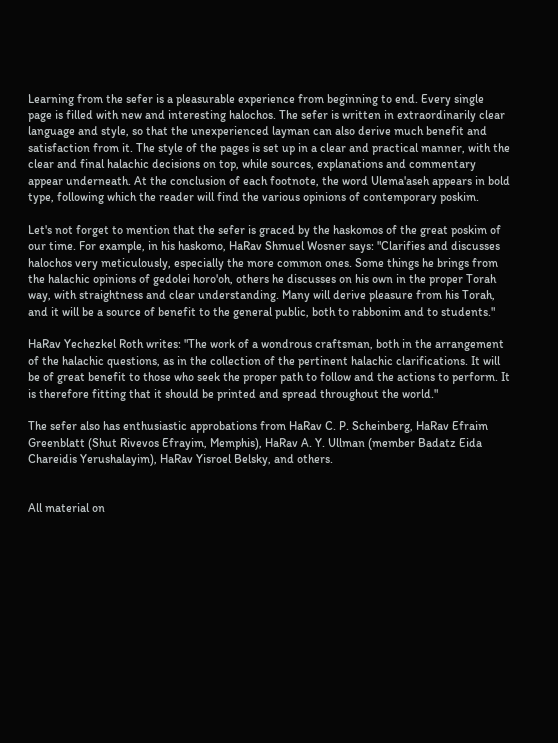Learning from the sefer is a pleasurable experience from beginning to end. Every single page is filled with new and interesting halochos. The sefer is written in extraordinarily clear language and style, so that the unexperienced layman can also derive much benefit and satisfaction from it. The style of the pages is set up in a clear and practical manner, with the clear and final halachic decisions on top, while sources, explanations and commentary appear underneath. At the conclusion of each footnote, the word Ulema'aseh appears in bold type, following which the reader will find the various opinions of contemporary poskim.

Let's not forget to mention that the sefer is graced by the haskomos of the great poskim of our time. For example, in his haskomo, HaRav Shmuel Wosner says: "Clarifies and discusses halochos very meticulously, especially the more common ones. Some things he brings from the halachic opinions of gedolei horo'oh, others he discusses on his own in the proper Torah way, with straightness and clear understanding. Many will derive pleasure from his Torah, and it will be a source of benefit to the general public, both to rabbonim and to students."

HaRav Yechezkel Roth writes: "The work of a wondrous craftsman, both in the arrangement of the halachic questions, as in the collection of the pertinent halachic clarifications. It will be of great benefit to those who seek the proper path to follow and the actions to perform. It is therefore fitting that it should be printed and spread throughout the world."

The sefer also has enthusiastic approbations from HaRav C. P. Scheinberg, HaRav Efraim Greenblatt (Shut Rivevos Efrayim, Memphis), HaRav A. Y. Ullman (member Badatz Eida Chareidis Yerushalayim), HaRav Yisroel Belsky, and others.


All material on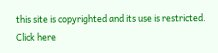this site is copyrighted and its use is restricted.
Click here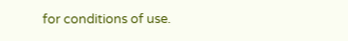for conditions of use.